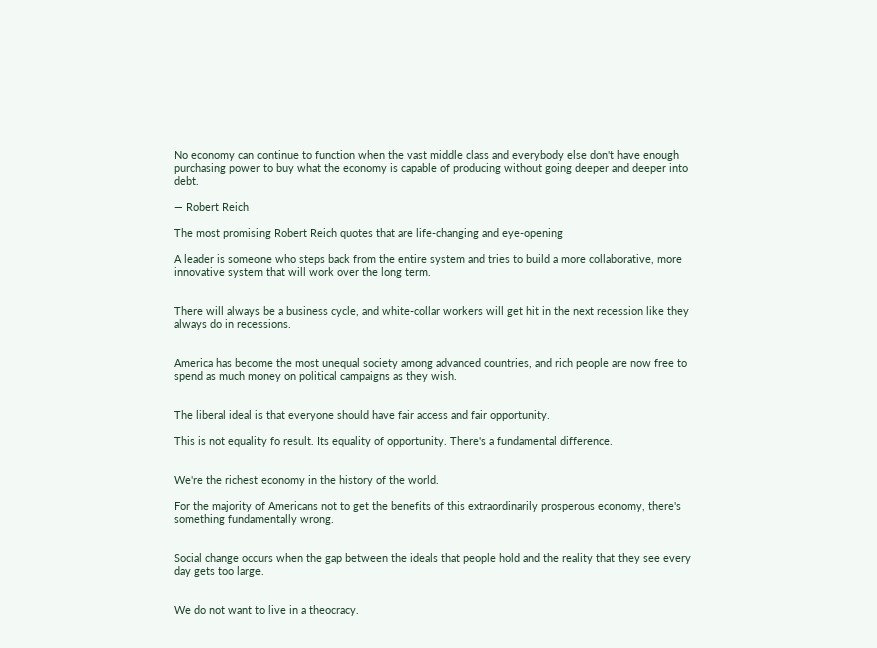No economy can continue to function when the vast middle class and everybody else don't have enough purchasing power to buy what the economy is capable of producing without going deeper and deeper into debt.

— Robert Reich

The most promising Robert Reich quotes that are life-changing and eye-opening

A leader is someone who steps back from the entire system and tries to build a more collaborative, more innovative system that will work over the long term.


There will always be a business cycle, and white-collar workers will get hit in the next recession like they always do in recessions.


America has become the most unequal society among advanced countries, and rich people are now free to spend as much money on political campaigns as they wish.


The liberal ideal is that everyone should have fair access and fair opportunity.

This is not equality fo result. Its equality of opportunity. There's a fundamental difference.


We're the richest economy in the history of the world.

For the majority of Americans not to get the benefits of this extraordinarily prosperous economy, there's something fundamentally wrong.


Social change occurs when the gap between the ideals that people hold and the reality that they see every day gets too large.


We do not want to live in a theocracy.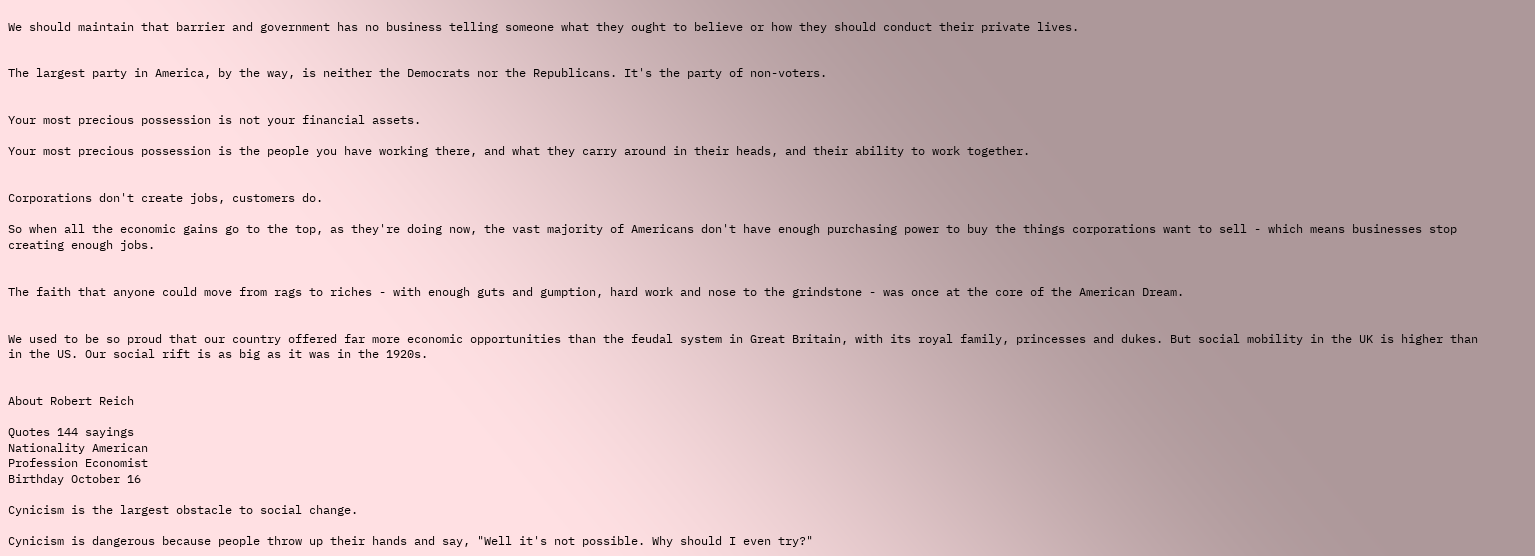We should maintain that barrier and government has no business telling someone what they ought to believe or how they should conduct their private lives.


The largest party in America, by the way, is neither the Democrats nor the Republicans. It's the party of non-voters.


Your most precious possession is not your financial assets.

Your most precious possession is the people you have working there, and what they carry around in their heads, and their ability to work together.


Corporations don't create jobs, customers do.

So when all the economic gains go to the top, as they're doing now, the vast majority of Americans don't have enough purchasing power to buy the things corporations want to sell - which means businesses stop creating enough jobs.


The faith that anyone could move from rags to riches - with enough guts and gumption, hard work and nose to the grindstone - was once at the core of the American Dream.


We used to be so proud that our country offered far more economic opportunities than the feudal system in Great Britain, with its royal family, princesses and dukes. But social mobility in the UK is higher than in the US. Our social rift is as big as it was in the 1920s.


About Robert Reich

Quotes 144 sayings
Nationality American
Profession Economist
Birthday October 16

Cynicism is the largest obstacle to social change.

Cynicism is dangerous because people throw up their hands and say, "Well it's not possible. Why should I even try?"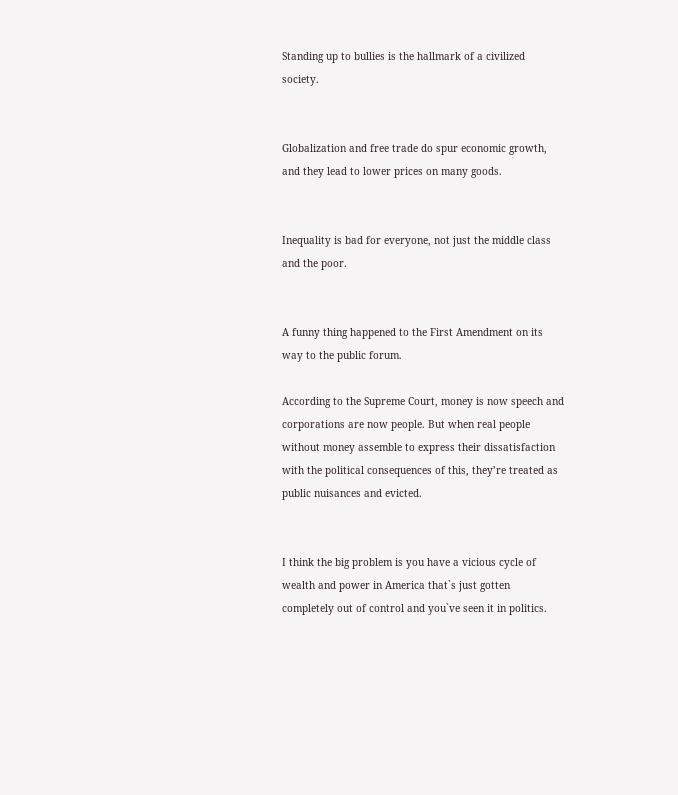Standing up to bullies is the hallmark of a civilized society.


Globalization and free trade do spur economic growth, and they lead to lower prices on many goods.


Inequality is bad for everyone, not just the middle class and the poor.


A funny thing happened to the First Amendment on its way to the public forum.

According to the Supreme Court, money is now speech and corporations are now people. But when real people without money assemble to express their dissatisfaction with the political consequences of this, they’re treated as public nuisances and evicted.


I think the big problem is you have a vicious cycle of wealth and power in America that`s just gotten completely out of control and you`ve seen it in politics.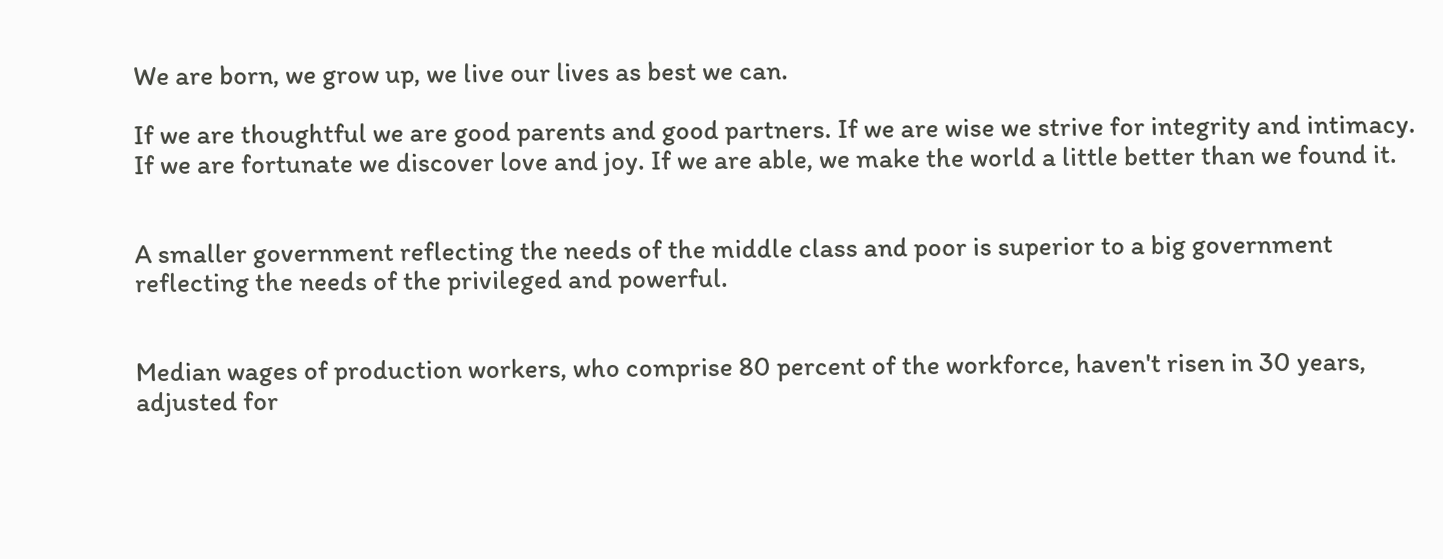We are born, we grow up, we live our lives as best we can.

If we are thoughtful we are good parents and good partners. If we are wise we strive for integrity and intimacy. If we are fortunate we discover love and joy. If we are able, we make the world a little better than we found it.


A smaller government reflecting the needs of the middle class and poor is superior to a big government reflecting the needs of the privileged and powerful.


Median wages of production workers, who comprise 80 percent of the workforce, haven't risen in 30 years, adjusted for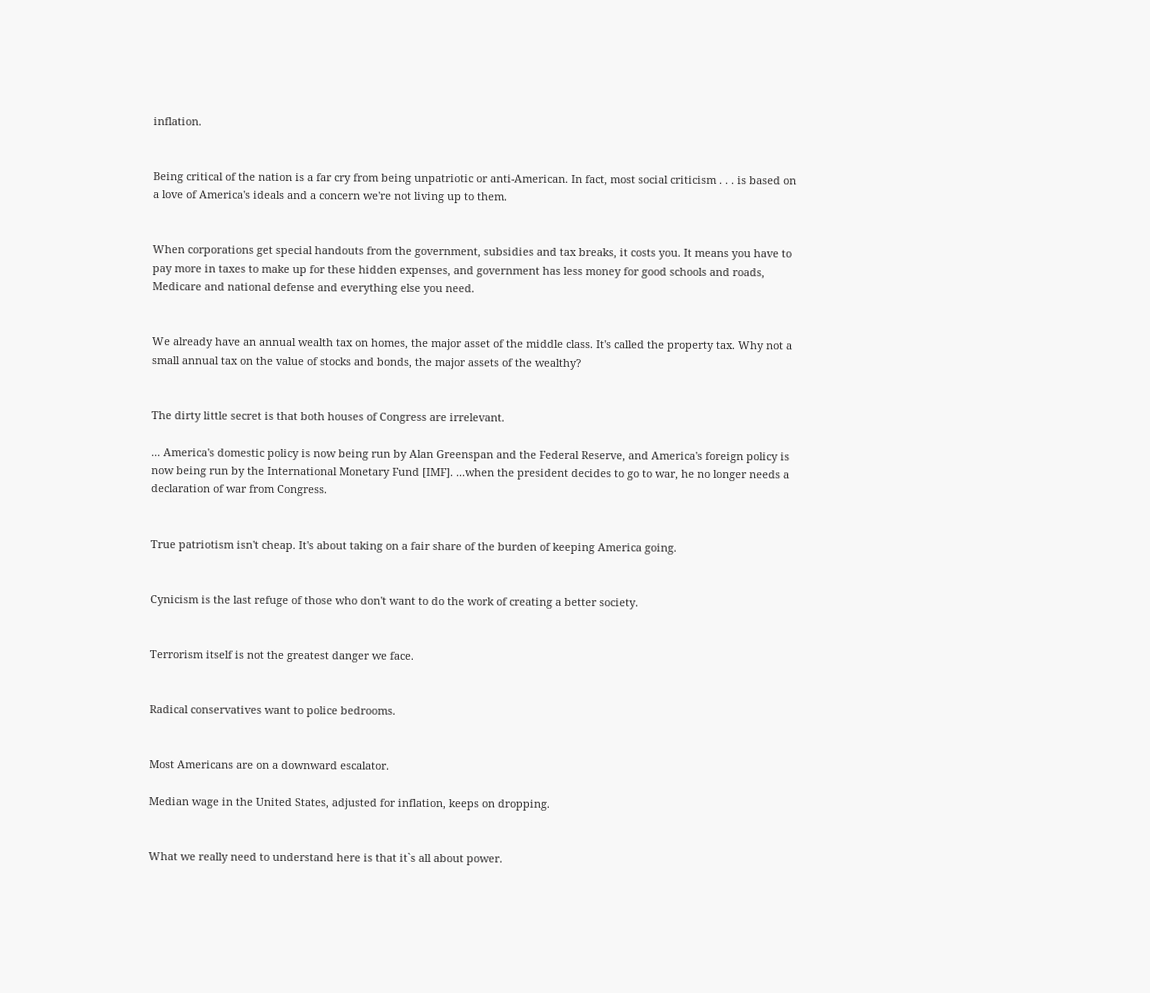inflation.


Being critical of the nation is a far cry from being unpatriotic or anti-American. In fact, most social criticism . . . is based on a love of America's ideals and a concern we're not living up to them.


When corporations get special handouts from the government, subsidies and tax breaks, it costs you. It means you have to pay more in taxes to make up for these hidden expenses, and government has less money for good schools and roads, Medicare and national defense and everything else you need.


We already have an annual wealth tax on homes, the major asset of the middle class. It's called the property tax. Why not a small annual tax on the value of stocks and bonds, the major assets of the wealthy?


The dirty little secret is that both houses of Congress are irrelevant.

... America's domestic policy is now being run by Alan Greenspan and the Federal Reserve, and America's foreign policy is now being run by the International Monetary Fund [IMF]. ...when the president decides to go to war, he no longer needs a declaration of war from Congress.


True patriotism isn't cheap. It's about taking on a fair share of the burden of keeping America going.


Cynicism is the last refuge of those who don't want to do the work of creating a better society.


Terrorism itself is not the greatest danger we face.


Radical conservatives want to police bedrooms.


Most Americans are on a downward escalator.

Median wage in the United States, adjusted for inflation, keeps on dropping.


What we really need to understand here is that it`s all about power.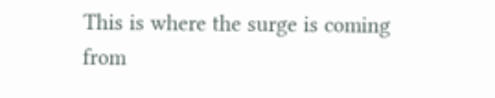This is where the surge is coming from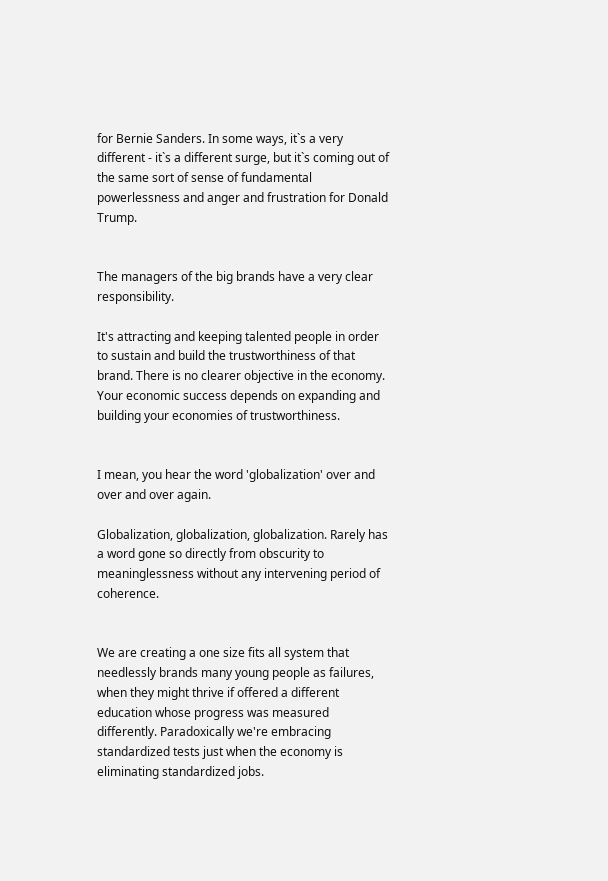for Bernie Sanders. In some ways, it`s a very different - it`s a different surge, but it`s coming out of the same sort of sense of fundamental powerlessness and anger and frustration for Donald Trump.


The managers of the big brands have a very clear responsibility.

It's attracting and keeping talented people in order to sustain and build the trustworthiness of that brand. There is no clearer objective in the economy. Your economic success depends on expanding and building your economies of trustworthiness.


I mean, you hear the word 'globalization' over and over and over again.

Globalization, globalization, globalization. Rarely has a word gone so directly from obscurity to meaninglessness without any intervening period of coherence.


We are creating a one size fits all system that needlessly brands many young people as failures, when they might thrive if offered a different education whose progress was measured differently. Paradoxically we're embracing standardized tests just when the economy is eliminating standardized jobs.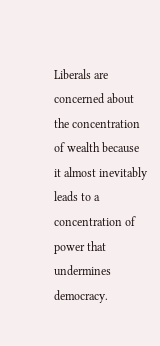Liberals are concerned about the concentration of wealth because it almost inevitably leads to a concentration of power that undermines democracy.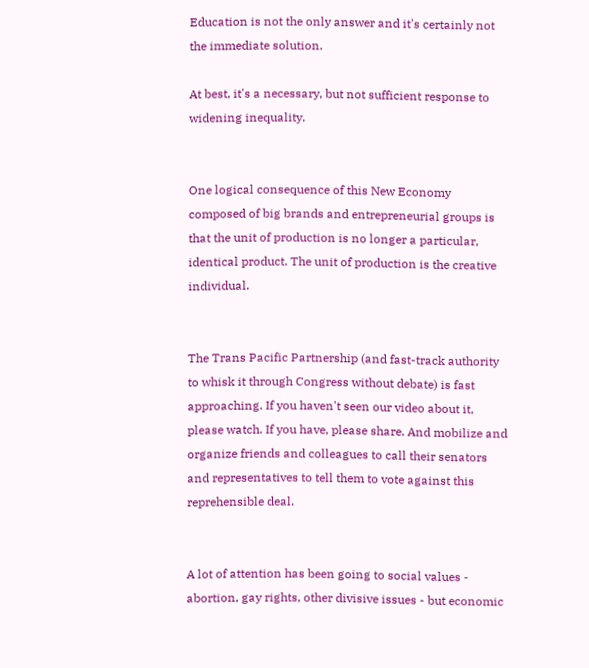Education is not the only answer and it's certainly not the immediate solution.

At best, it's a necessary, but not sufficient response to widening inequality.


One logical consequence of this New Economy composed of big brands and entrepreneurial groups is that the unit of production is no longer a particular, identical product. The unit of production is the creative individual.


The Trans Pacific Partnership (and fast-track authority to whisk it through Congress without debate) is fast approaching. If you haven't seen our video about it, please watch. If you have, please share. And mobilize and organize friends and colleagues to call their senators and representatives to tell them to vote against this reprehensible deal.


A lot of attention has been going to social values - abortion, gay rights, other divisive issues - but economic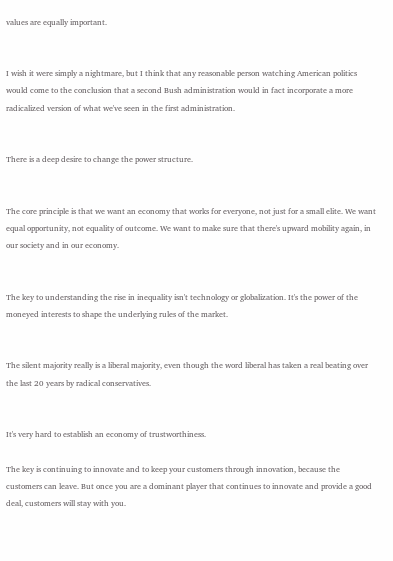values are equally important.


I wish it were simply a nightmare, but I think that any reasonable person watching American politics would come to the conclusion that a second Bush administration would in fact incorporate a more radicalized version of what we've seen in the first administration.


There is a deep desire to change the power structure.


The core principle is that we want an economy that works for everyone, not just for a small elite. We want equal opportunity, not equality of outcome. We want to make sure that there's upward mobility again, in our society and in our economy.


The key to understanding the rise in inequality isn't technology or globalization. It's the power of the moneyed interests to shape the underlying rules of the market.


The silent majority really is a liberal majority, even though the word liberal has taken a real beating over the last 20 years by radical conservatives.


It's very hard to establish an economy of trustworthiness.

The key is continuing to innovate and to keep your customers through innovation, because the customers can leave. But once you are a dominant player that continues to innovate and provide a good deal, customers will stay with you.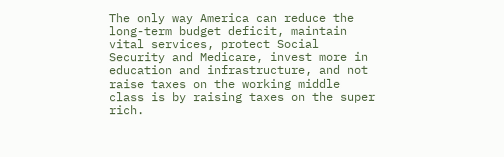The only way America can reduce the long-term budget deficit, maintain vital services, protect Social Security and Medicare, invest more in education and infrastructure, and not raise taxes on the working middle class is by raising taxes on the super rich.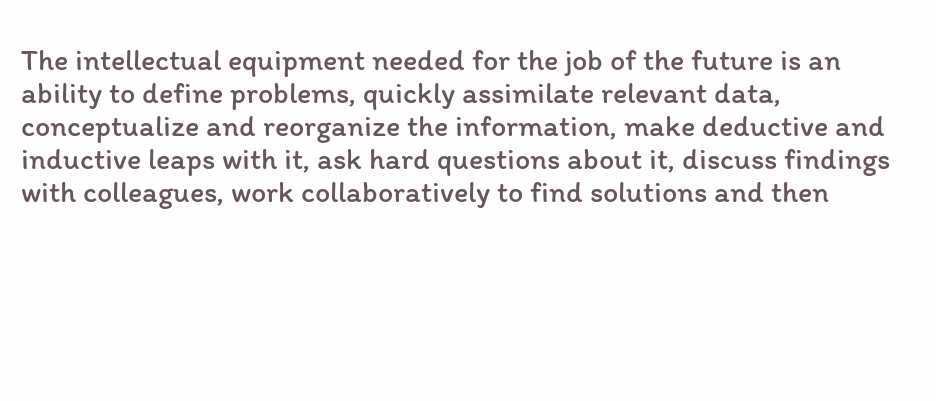The intellectual equipment needed for the job of the future is an ability to define problems, quickly assimilate relevant data, conceptualize and reorganize the information, make deductive and inductive leaps with it, ask hard questions about it, discuss findings with colleagues, work collaboratively to find solutions and then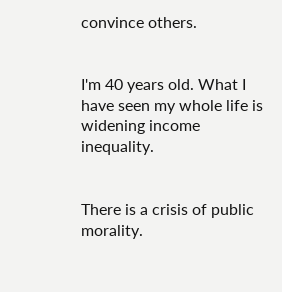convince others.


I'm 40 years old. What I have seen my whole life is widening income inequality.


There is a crisis of public morality.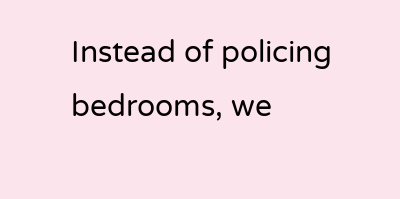Instead of policing bedrooms, we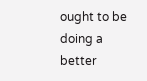ought to be doing a better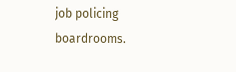job policing boardrooms.